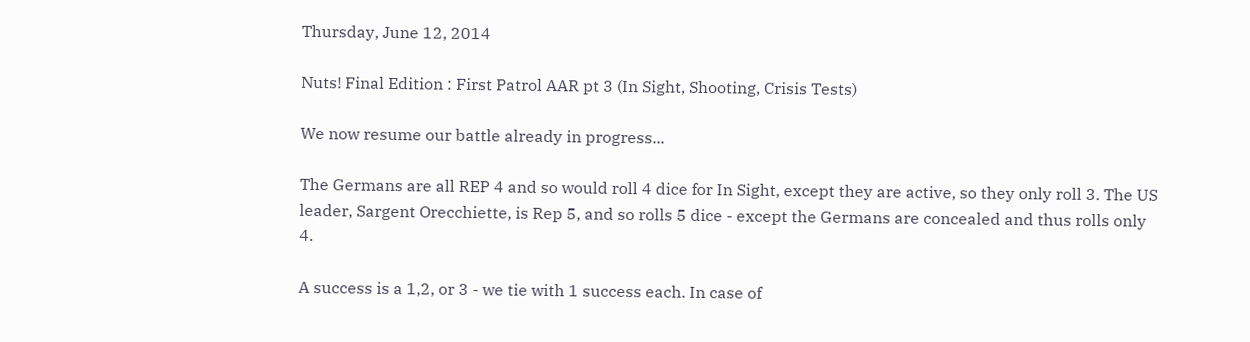Thursday, June 12, 2014

Nuts! Final Edition : First Patrol AAR pt 3 (In Sight, Shooting, Crisis Tests)

We now resume our battle already in progress...

The Germans are all REP 4 and so would roll 4 dice for In Sight, except they are active, so they only roll 3. The US leader, Sargent Orecchiette, is Rep 5, and so rolls 5 dice - except the Germans are concealed and thus rolls only 4.

A success is a 1,2, or 3 - we tie with 1 success each. In case of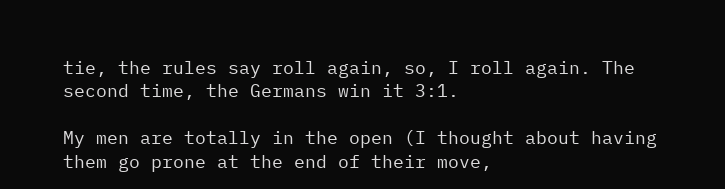tie, the rules say roll again, so, I roll again. The second time, the Germans win it 3:1.

My men are totally in the open (I thought about having them go prone at the end of their move,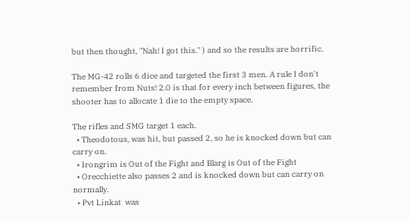but then thought, "Nah! I got this." ) and so the results are horrific.

The MG-42 rolls 6 dice and targeted the first 3 men. A rule I don't remember from Nuts! 2.0 is that for every inch between figures, the shooter has to allocate 1 die to the empty space.

The rifles and SMG target 1 each.
  • Theodotous, was hit, but passed 2, so he is knocked down but can carry on.
  • Irongrim is Out of the Fight and Blarg is Out of the Fight
  • Orecchiette also passes 2 and is knocked down but can carry on normally.
  • Pvt Linkat  was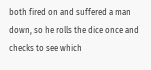both fired on and suffered a man down, so he rolls the dice once and checks to see which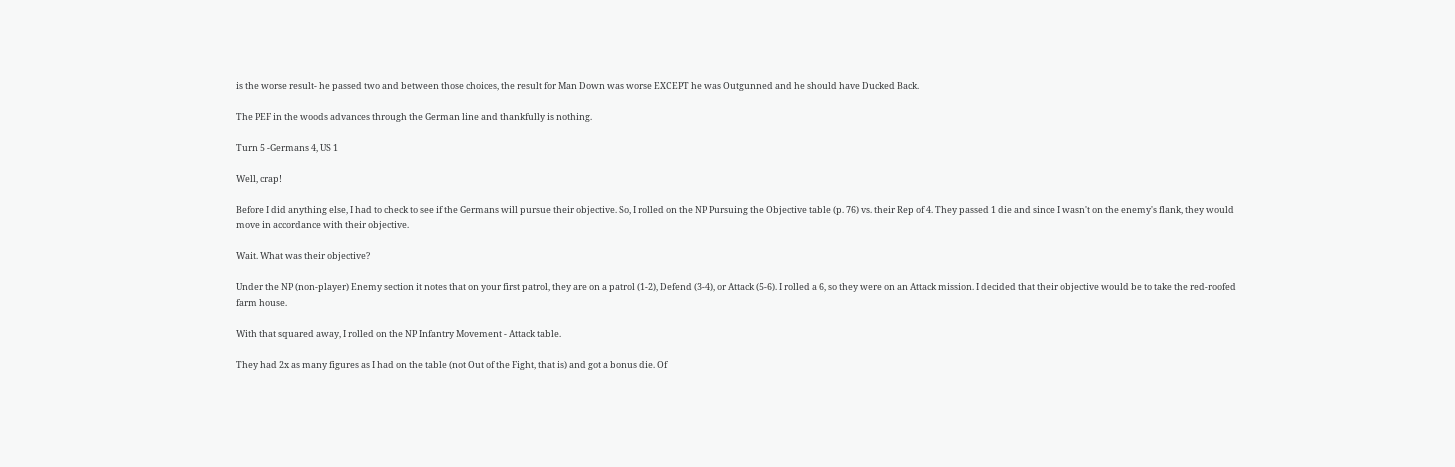is the worse result- he passed two and between those choices, the result for Man Down was worse EXCEPT he was Outgunned and he should have Ducked Back.

The PEF in the woods advances through the German line and thankfully is nothing.

Turn 5 -Germans 4, US 1

Well, crap!

Before I did anything else, I had to check to see if the Germans will pursue their objective. So, I rolled on the NP Pursuing the Objective table (p. 76) vs. their Rep of 4. They passed 1 die and since I wasn't on the enemy's flank, they would move in accordance with their objective.

Wait. What was their objective?

Under the NP (non-player) Enemy section it notes that on your first patrol, they are on a patrol (1-2), Defend (3-4), or Attack (5-6). I rolled a 6, so they were on an Attack mission. I decided that their objective would be to take the red-roofed farm house.

With that squared away, I rolled on the NP Infantry Movement - Attack table.

They had 2x as many figures as I had on the table (not Out of the Fight, that is) and got a bonus die. Of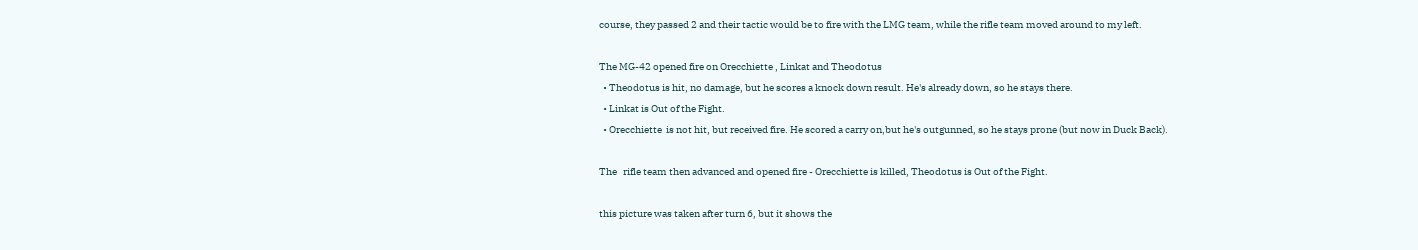course, they passed 2 and their tactic would be to fire with the LMG team, while the rifle team moved around to my left.

The MG-42 opened fire on Orecchiette , Linkat and Theodotus
  • Theodotus is hit, no damage, but he scores a knock down result. He's already down, so he stays there.
  • Linkat is Out of the Fight.
  • Orecchiette  is not hit, but received fire. He scored a carry on,but he's outgunned, so he stays prone (but now in Duck Back).

The   rifle team then advanced and opened fire - Orecchiette is killed, Theodotus is Out of the Fight.

this picture was taken after turn 6, but it shows the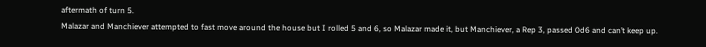aftermath of turn 5.
Malazar and Manchiever attempted to fast move around the house but I rolled 5 and 6, so Malazar made it, but Manchiever, a Rep 3, passed 0d6 and can’t keep up.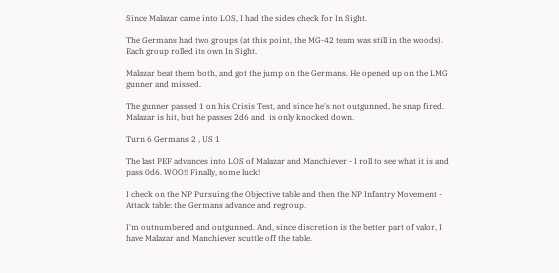Since Malazar came into LOS, I had the sides check for In Sight.

The Germans had two groups (at this point, the MG-42 team was still in the woods). Each group rolled its own In Sight.

Malazar beat them both, and got the jump on the Germans. He opened up on the LMG gunner and missed.

The gunner passed 1 on his Crisis Test, and since he's not outgunned, he snap fired. Malazar is hit, but he passes 2d6 and  is only knocked down.

Turn 6 Germans 2 , US 1

The last PEF advances into LOS of Malazar and Manchiever - I roll to see what it is and pass 0d6. WOO!! Finally, some luck!

I check on the NP Pursuing the Objective table and then the NP Infantry Movement - Attack table: the Germans advance and regroup.

I'm outnumbered and outgunned. And, since discretion is the better part of valor, I have Malazar and Manchiever scuttle off the table.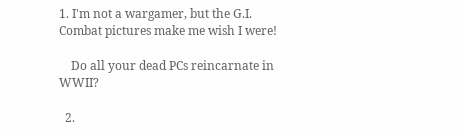1. I'm not a wargamer, but the G.I. Combat pictures make me wish I were!

    Do all your dead PCs reincarnate in WWII?

  2.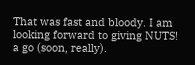That was fast and bloody. I am looking forward to giving NUTS! a go (soon, really).